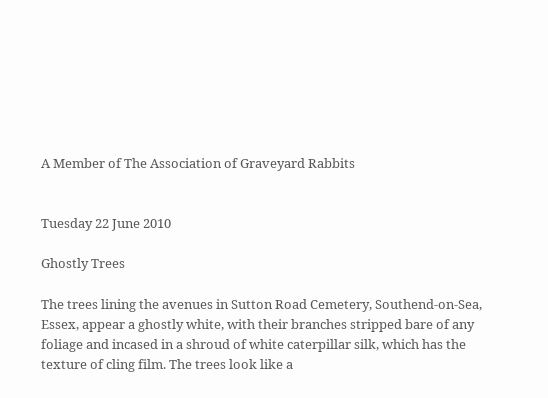A Member of The Association of Graveyard Rabbits


Tuesday 22 June 2010

Ghostly Trees

The trees lining the avenues in Sutton Road Cemetery, Southend-on-Sea, Essex, appear a ghostly white, with their branches stripped bare of any foliage and incased in a shroud of white caterpillar silk, which has the texture of cling film. The trees look like a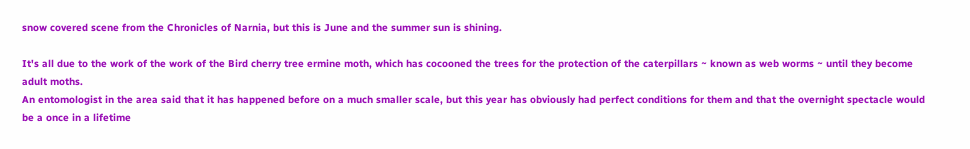snow covered scene from the Chronicles of Narnia, but this is June and the summer sun is shining.

It's all due to the work of the work of the Bird cherry tree ermine moth, which has cocooned the trees for the protection of the caterpillars ~ known as web worms ~ until they become adult moths.
An entomologist in the area said that it has happened before on a much smaller scale, but this year has obviously had perfect conditions for them and that the overnight spectacle would be a once in a lifetime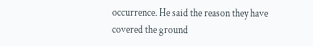occurrence. He said the reason they have covered the ground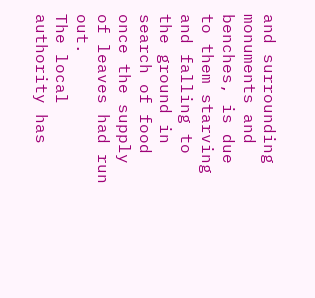and surrounding monuments and benches, is due to them starving and falling to the ground in search of food once the supply of leaves had run out.
The local authority has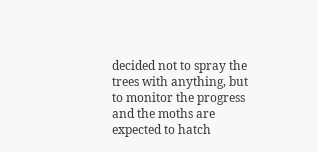decided not to spray the trees with anything, but to monitor the progress and the moths are expected to hatch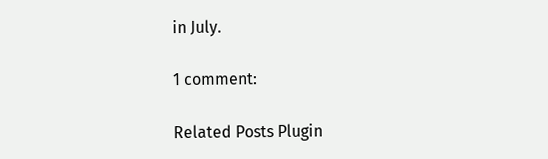in July.

1 comment:

Related Posts Plugin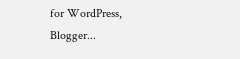for WordPress, Blogger...